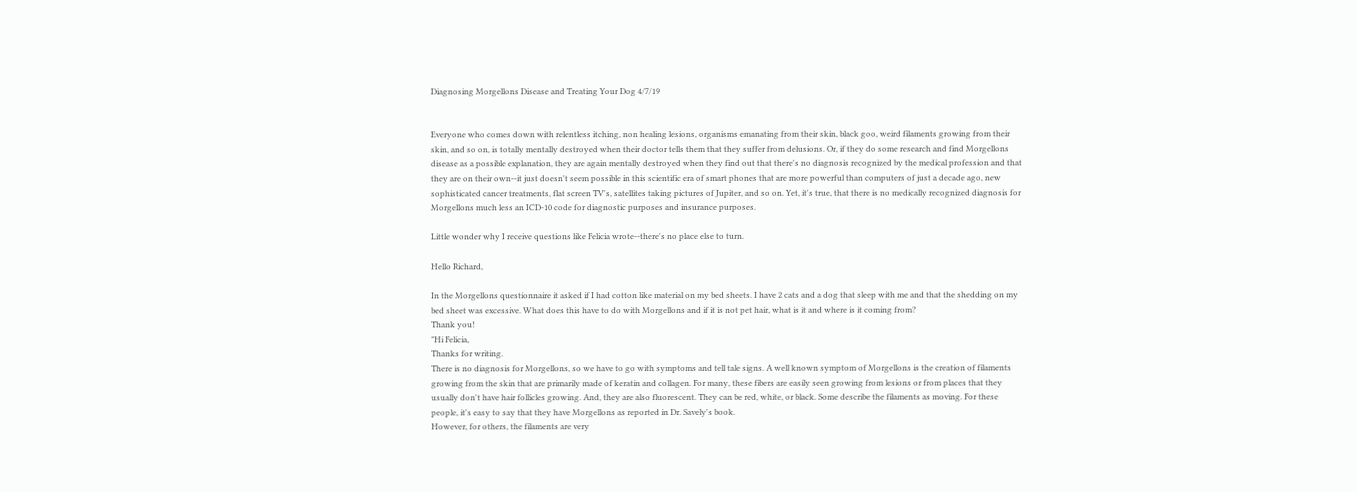Diagnosing Morgellons Disease and Treating Your Dog 4/7/19


Everyone who comes down with relentless itching, non healing lesions, organisms emanating from their skin, black goo, weird filaments growing from their skin, and so on, is totally mentally destroyed when their doctor tells them that they suffer from delusions. Or, if they do some research and find Morgellons disease as a possible explanation, they are again mentally destroyed when they find out that there's no diagnosis recognized by the medical profession and that they are on their own--it just doesn't seem possible in this scientific era of smart phones that are more powerful than computers of just a decade ago, new sophisticated cancer treatments, flat screen TV's, satellites taking pictures of Jupiter, and so on. Yet, it's true, that there is no medically recognized diagnosis for Morgellons much less an ICD-10 code for diagnostic purposes and insurance purposes.

Little wonder why I receive questions like Felicia wrote--there's no place else to turn.

Hello Richard,

In the Morgellons questionnaire it asked if I had cotton like material on my bed sheets. I have 2 cats and a dog that sleep with me and that the shedding on my bed sheet was excessive. What does this have to do with Morgellons and if it is not pet hair, what is it and where is it coming from?
Thank you!
"Hi Felicia,
Thanks for writing.
There is no diagnosis for Morgellons, so we have to go with symptoms and tell tale signs. A well known symptom of Morgellons is the creation of filaments growing from the skin that are primarily made of keratin and collagen. For many, these fibers are easily seen growing from lesions or from places that they usually don't have hair follicles growing. And, they are also fluorescent. They can be red, white, or black. Some describe the filaments as moving. For these people, it's easy to say that they have Morgellons as reported in Dr. Savely's book.
However, for others, the filaments are very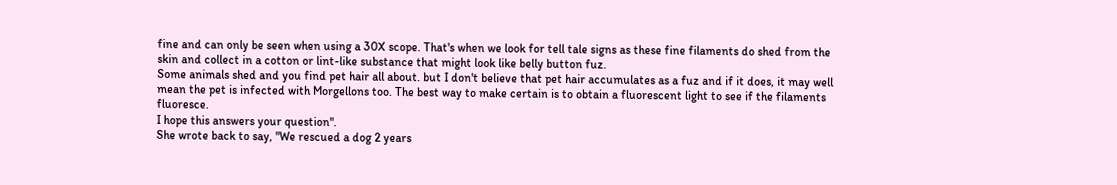fine and can only be seen when using a 30X scope. That's when we look for tell tale signs as these fine filaments do shed from the skin and collect in a cotton or lint-like substance that might look like belly button fuz.
Some animals shed and you find pet hair all about. but I don't believe that pet hair accumulates as a fuz and if it does, it may well mean the pet is infected with Morgellons too. The best way to make certain is to obtain a fluorescent light to see if the filaments fluoresce.
I hope this answers your question".
She wrote back to say, "We rescued a dog 2 years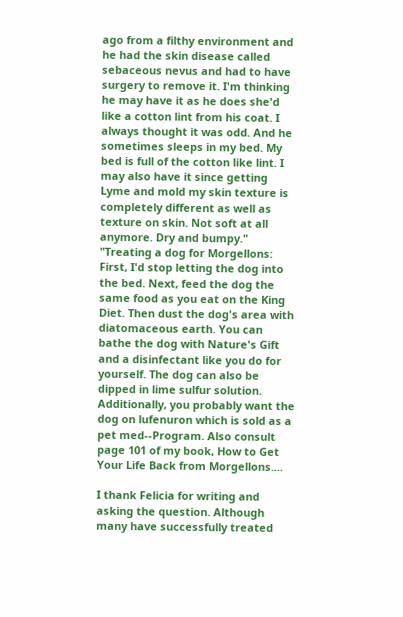ago from a filthy environment and he had the skin disease called sebaceous nevus and had to have surgery to remove it. I'm thinking he may have it as he does she'd like a cotton lint from his coat. I always thought it was odd. And he sometimes sleeps in my bed. My bed is full of the cotton like lint. I may also have it since getting Lyme and mold my skin texture is completely different as well as texture on skin. Not soft at all anymore. Dry and bumpy."
"Treating a dog for Morgellons:
First, I'd stop letting the dog into the bed. Next, feed the dog the same food as you eat on the King Diet. Then dust the dog's area with diatomaceous earth. You can bathe the dog with Nature's Gift and a disinfectant like you do for yourself. The dog can also be dipped in lime sulfur solution. Additionally, you probably want the dog on lufenuron which is sold as a pet med--Program. Also consult page 101 of my book, How to Get Your Life Back from Morgellons....

I thank Felicia for writing and asking the question. Although many have successfully treated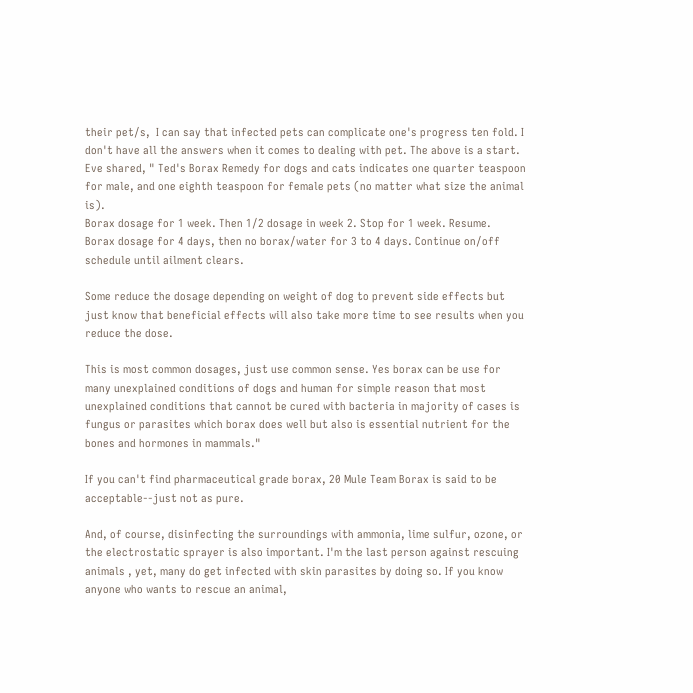their pet/s,  I can say that infected pets can complicate one's progress ten fold. I don't have all the answers when it comes to dealing with pet. The above is a start.
Eve shared, " Ted's Borax Remedy for dogs and cats indicates one quarter teaspoon for male, and one eighth teaspoon for female pets (no matter what size the animal is).
Borax dosage for 1 week. Then 1/2 dosage in week 2. Stop for 1 week. Resume.
Borax dosage for 4 days, then no borax/water for 3 to 4 days. Continue on/off schedule until ailment clears.

Some reduce the dosage depending on weight of dog to prevent side effects but just know that beneficial effects will also take more time to see results when you reduce the dose.

This is most common dosages, just use common sense. Yes borax can be use for many unexplained conditions of dogs and human for simple reason that most unexplained conditions that cannot be cured with bacteria in majority of cases is fungus or parasites which borax does well but also is essential nutrient for the bones and hormones in mammals."

If you can't find pharmaceutical grade borax, 20 Mule Team Borax is said to be acceptable--just not as pure.

And, of course, disinfecting the surroundings with ammonia, lime sulfur, ozone, or the electrostatic sprayer is also important. I'm the last person against rescuing animals , yet, many do get infected with skin parasites by doing so. If you know anyone who wants to rescue an animal,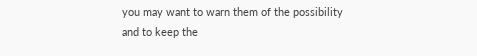you may want to warn them of the possibility and to keep the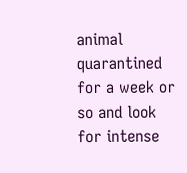animal quarantined for a week or so and look for intense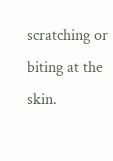scratching or biting at the skin.